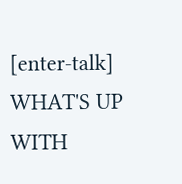[enter-talk] WHAT'S UP WITH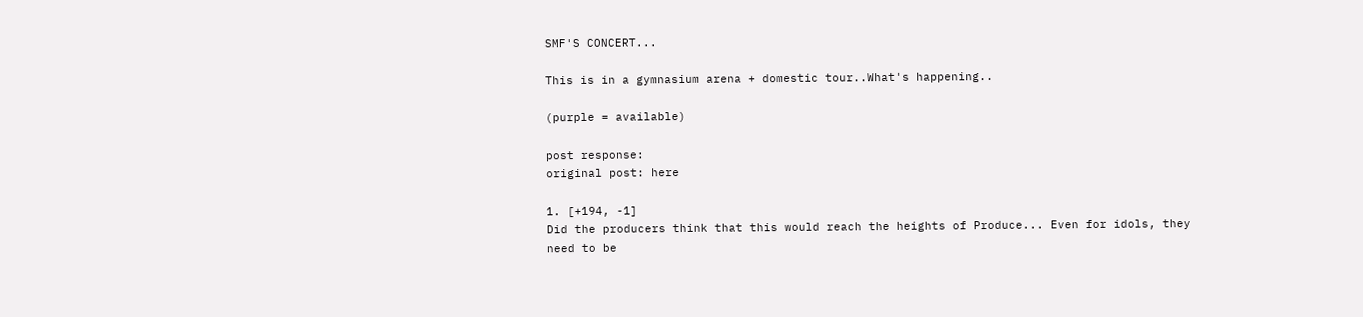SMF'S CONCERT...

This is in a gymnasium arena + domestic tour..What's happening..

(purple = available)

post response:
original post: here

1. [+194, -1]
Did the producers think that this would reach the heights of Produce... Even for idols, they need to be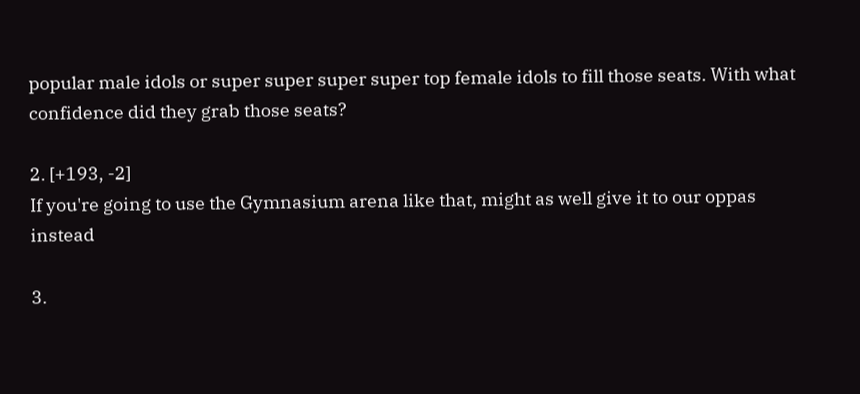popular male idols or super super super super top female idols to fill those seats. With what confidence did they grab those seats?

2. [+193, -2]
If you're going to use the Gymnasium arena like that, might as well give it to our oppas instead

3.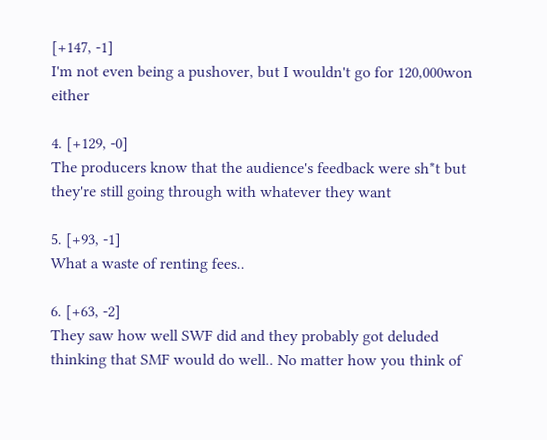[+147, -1]
I'm not even being a pushover, but I wouldn't go for 120,000won either

4. [+129, -0]
The producers know that the audience's feedback were sh*t but they're still going through with whatever they want

5. [+93, -1]
What a waste of renting fees..

6. [+63, -2]
They saw how well SWF did and they probably got deluded thinking that SMF would do well.. No matter how you think of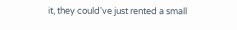it, they could've just rented a small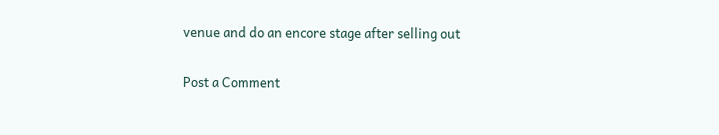venue and do an encore stage after selling out

Post a Comment